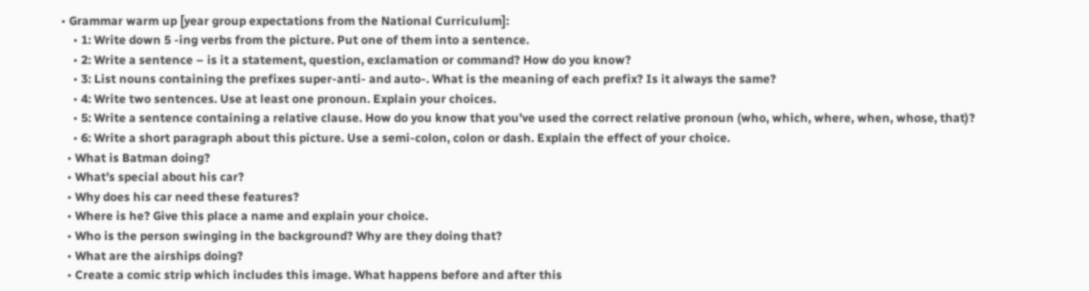• Grammar warm up [year group expectations from the National Curriculum]:
    • 1: Write down 5 -ing verbs from the picture. Put one of them into a sentence.
    • 2: Write a sentence – is it a statement, question, exclamation or command? How do you know?
    • 3: List nouns containing the prefixes super-anti- and auto-. What is the meaning of each prefix? Is it always the same?
    • 4: Write two sentences. Use at least one pronoun. Explain your choices.
    • 5: Write a sentence containing a relative clause. How do you know that you’ve used the correct relative pronoun (who, which, where, when, whose, that)?
    • 6: Write a short paragraph about this picture. Use a semi-colon, colon or dash. Explain the effect of your choice.
  • What is Batman doing?
  • What’s special about his car?
  • Why does his car need these features?
  • Where is he? Give this place a name and explain your choice.
  • Who is the person swinging in the background? Why are they doing that?
  • What are the airships doing?
  • Create a comic strip which includes this image. What happens before and after this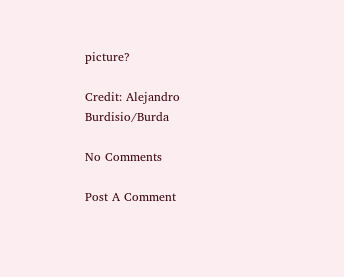picture?

Credit: Alejandro Burdisio/Burda

No Comments

Post A Comment